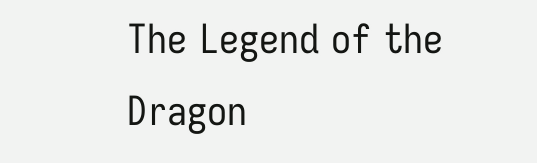The Legend of the Dragon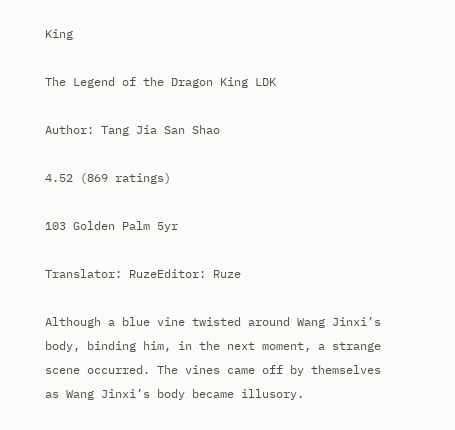King

The Legend of the Dragon King LDK

Author: Tang Jia San Shao

4.52 (869 ratings)

103 Golden Palm 5yr

Translator: RuzeEditor: Ruze

Although a blue vine twisted around Wang Jinxi’s body, binding him, in the next moment, a strange scene occurred. The vines came off by themselves as Wang Jinxi’s body became illusory.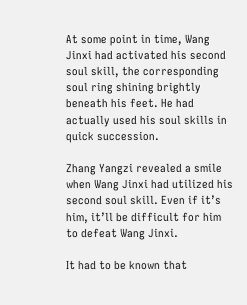At some point in time, Wang Jinxi had activated his second soul skill, the corresponding soul ring shining brightly beneath his feet. He had actually used his soul skills in quick succession.

Zhang Yangzi revealed a smile when Wang Jinxi had utilized his second soul skill. Even if it’s him, it’ll be difficult for him to defeat Wang Jinxi.

It had to be known that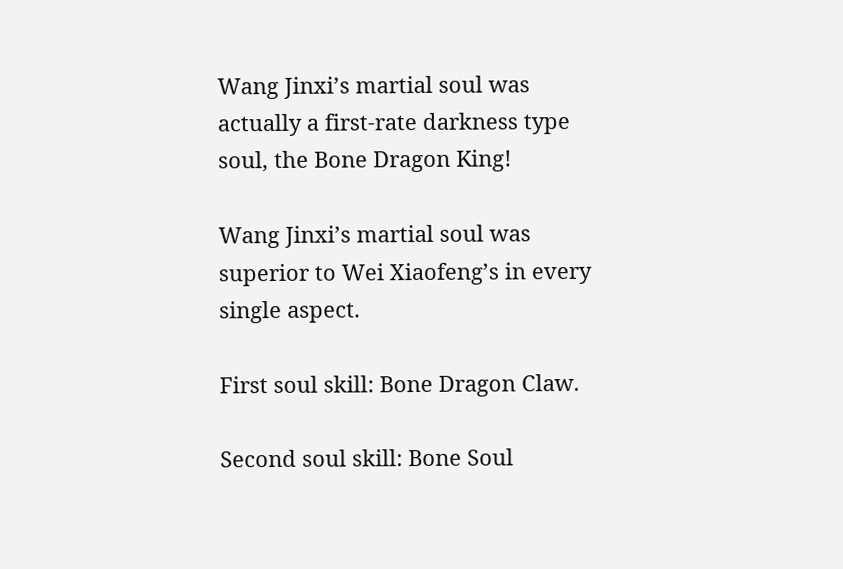Wang Jinxi’s martial soul was actually a first-rate darkness type soul, the Bone Dragon King!

Wang Jinxi’s martial soul was superior to Wei Xiaofeng’s in every single aspect.

First soul skill: Bone Dragon Claw.

Second soul skill: Bone Soul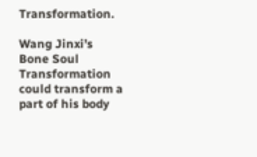Transformation.

Wang Jinxi’s Bone Soul Transformation could transform a part of his body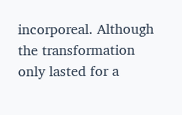incorporeal. Although the transformation only lasted for a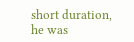short duration, he was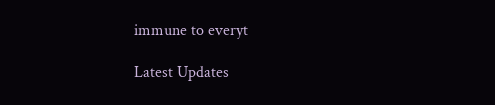immune to everyt

Latest Updates